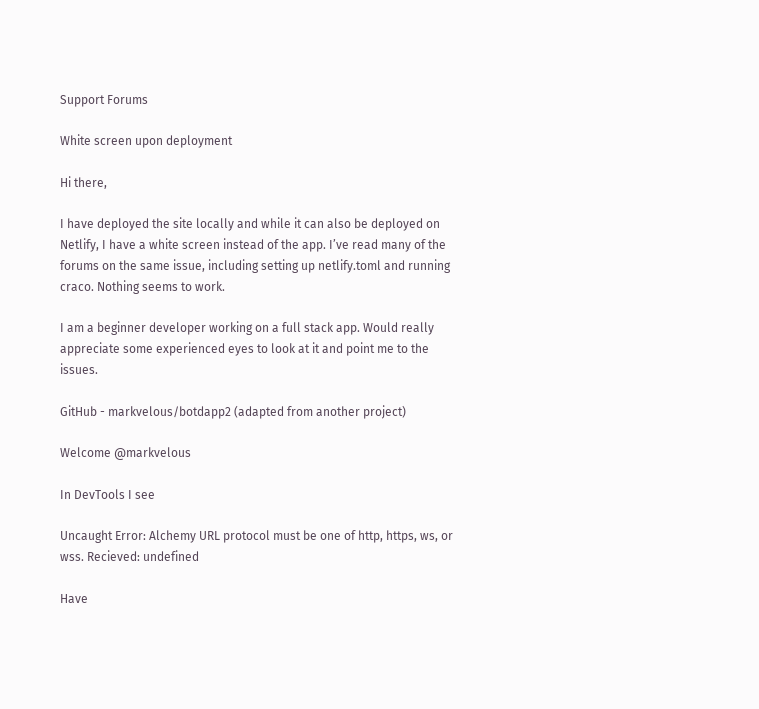Support Forums

White screen upon deployment

Hi there,

I have deployed the site locally and while it can also be deployed on Netlify, I have a white screen instead of the app. I’ve read many of the forums on the same issue, including setting up netlify.toml and running craco. Nothing seems to work.

I am a beginner developer working on a full stack app. Would really appreciate some experienced eyes to look at it and point me to the issues.

GitHub - markvelous/botdapp2 (adapted from another project)

Welcome @markvelous

In DevTools I see

Uncaught Error: Alchemy URL protocol must be one of http, https, ws, or wss. Recieved: undefined

Have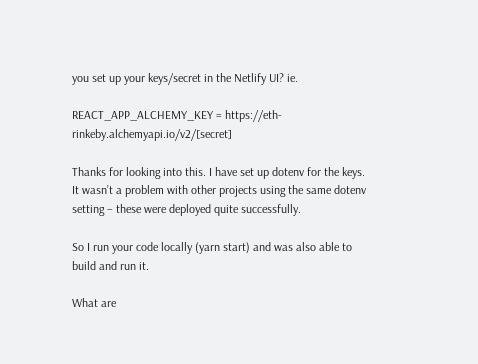you set up your keys/secret in the Netlify UI? ie.

REACT_APP_ALCHEMY_KEY = https://eth-rinkeby.alchemyapi.io/v2/[secret]

Thanks for looking into this. I have set up dotenv for the keys. It wasn’t a problem with other projects using the same dotenv setting – these were deployed quite successfully.

So I run your code locally (yarn start) and was also able to build and run it.

What are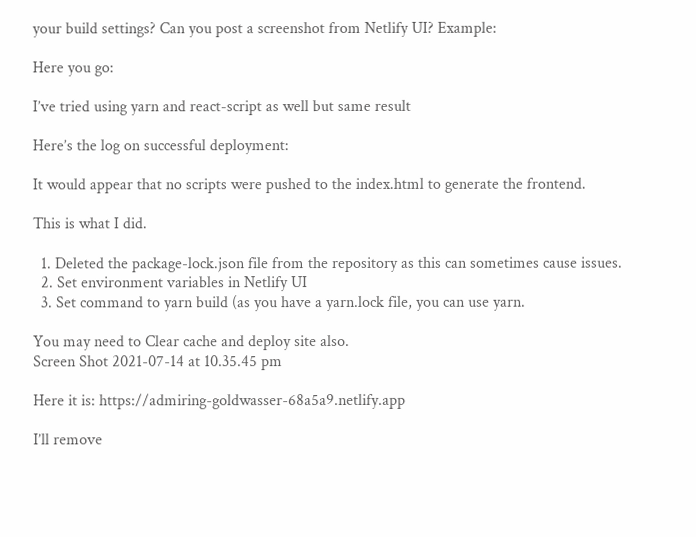your build settings? Can you post a screenshot from Netlify UI? Example:

Here you go:

I’ve tried using yarn and react-script as well but same result

Here’s the log on successful deployment:

It would appear that no scripts were pushed to the index.html to generate the frontend.

This is what I did.

  1. Deleted the package-lock.json file from the repository as this can sometimes cause issues.
  2. Set environment variables in Netlify UI
  3. Set command to yarn build (as you have a yarn.lock file, you can use yarn.

You may need to Clear cache and deploy site also.
Screen Shot 2021-07-14 at 10.35.45 pm

Here it is: https://admiring-goldwasser-68a5a9.netlify.app

I’ll remove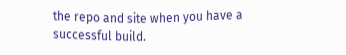the repo and site when you have a successful build.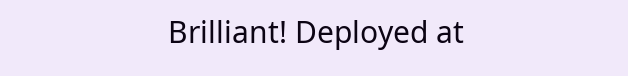Brilliant! Deployed at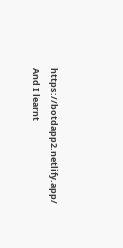https://botdapp2.netlify.app/
And I learnt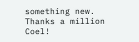something new. Thanks a million Coel!